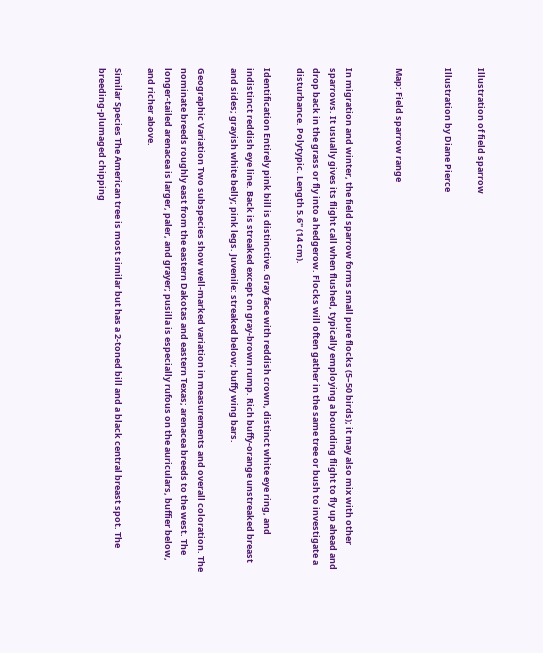Illustration of field sparrow

Illustration by Diane Pierce


Map: Field sparrow range


In migration and winter, the field sparrow forms small pure flocks (5–50 birds); it may also mix with other sparrows. It usually gives its flight call when flushed, typically employing a bounding flight to fly up ahead and drop back in the grass or fly into a hedgerow. Flocks will often gather in the same tree or bush to investigate a disturbance. Polytypic. Length 5.6" (14 cm).

Identification Entirely pink bill is distinctive. Gray face with reddish crown, distinct white eye ring, and indistinct reddish eye line. Back is streaked except on gray-brown rump. Rich buffy-orange unstreaked breast and sides; grayish white belly; pink legs. Juvenile: streaked below; buffy wing bars.

Geographic Variation Two subspecies show well-marked variation in measurements and overall coloration. The nominate breeds roughly east from the eastern Dakotas and eastern Texas; arenacea breeds to the west. The longer-tailed arenacea is larger, paler, and grayer; pusilla is especially rufous on the auriculars, buffier below, and richer above.

Similar Species The American tree is most similar but has a 2-toned bill and a black central breast spot. The breeding-plumaged chipping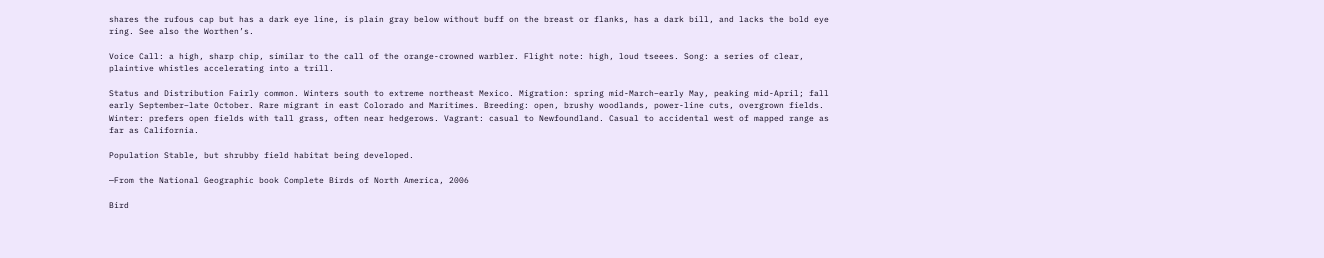shares the rufous cap but has a dark eye line, is plain gray below without buff on the breast or flanks, has a dark bill, and lacks the bold eye ring. See also the Worthen’s.

Voice Call: a high, sharp chip, similar to the call of the orange-crowned warbler. Flight note: high, loud tseees. Song: a series of clear, plaintive whistles accelerating into a trill.

Status and Distribution Fairly common. Winters south to extreme northeast Mexico. Migration: spring mid-March–early May, peaking mid-April; fall early September–late October. Rare migrant in east Colorado and Maritimes. Breeding: open, brushy woodlands, power-line cuts, overgrown fields. Winter: prefers open fields with tall grass, often near hedgerows. Vagrant: casual to Newfoundland. Casual to accidental west of mapped range as far as California.

Population Stable, but shrubby field habitat being developed.

—From the National Geographic book Complete Birds of North America, 2006

Bird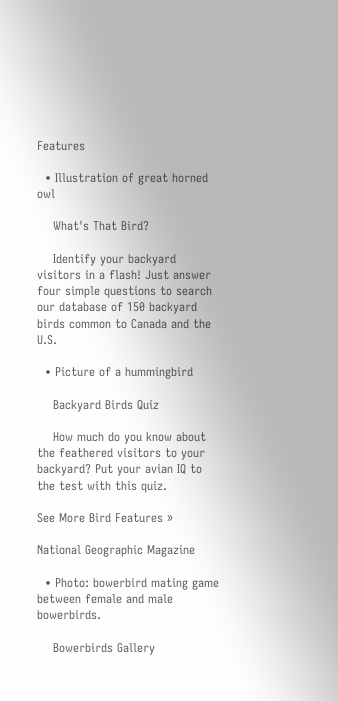Features

  • Illustration of great horned owl

    What's That Bird?

    Identify your backyard visitors in a flash! Just answer four simple questions to search our database of 150 backyard birds common to Canada and the U.S.

  • Picture of a hummingbird

    Backyard Birds Quiz

    How much do you know about the feathered visitors to your backyard? Put your avian IQ to the test with this quiz.

See More Bird Features »

National Geographic Magazine

  • Photo: bowerbird mating game between female and male bowerbirds.

    Bowerbirds Gallery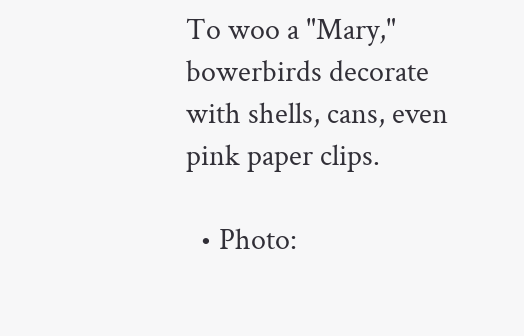To woo a "Mary," bowerbirds decorate with shells, cans, even pink paper clips.

  • Photo: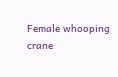Female whooping crane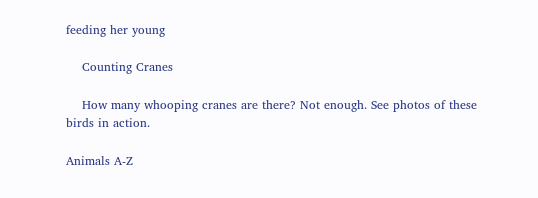feeding her young

    Counting Cranes

    How many whooping cranes are there? Not enough. See photos of these birds in action.

Animals A-Z